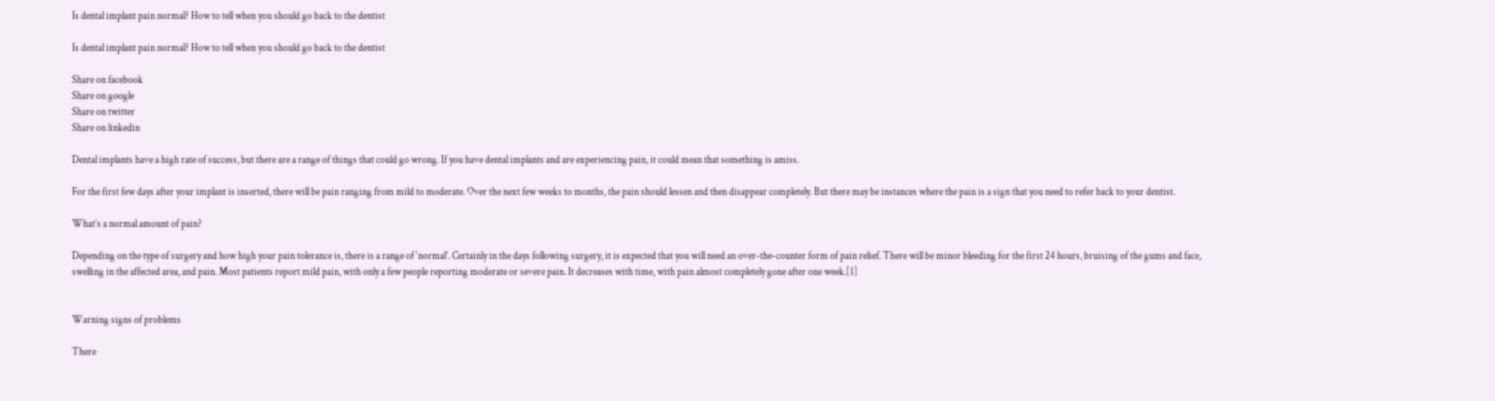Is dental implant pain normal? How to tell when you should go back to the dentist

Is dental implant pain normal? How to tell when you should go back to the dentist

Share on facebook
Share on google
Share on twitter
Share on linkedin

Dental implants have a high rate of success, but there are a range of things that could go wrong. If you have dental implants and are experiencing pain, it could mean that something is amiss.

For the first few days after your implant is inserted, there will be pain ranging from mild to moderate. Over the next few weeks to months, the pain should lessen and then disappear completely. But there may be instances where the pain is a sign that you need to refer back to your dentist.

What’s a normal amount of pain?

Depending on the type of surgery and how high your pain tolerance is, there is a range of ‘normal’. Certainly in the days following surgery, it is expected that you will need an over-the-counter form of pain relief. There will be minor bleeding for the first 24 hours, bruising of the gums and face, swelling in the affected area, and pain. Most patients report mild pain, with only a few people reporting moderate or severe pain. It decreases with time, with pain almost completely gone after one week.[1]


Warning signs of problems

There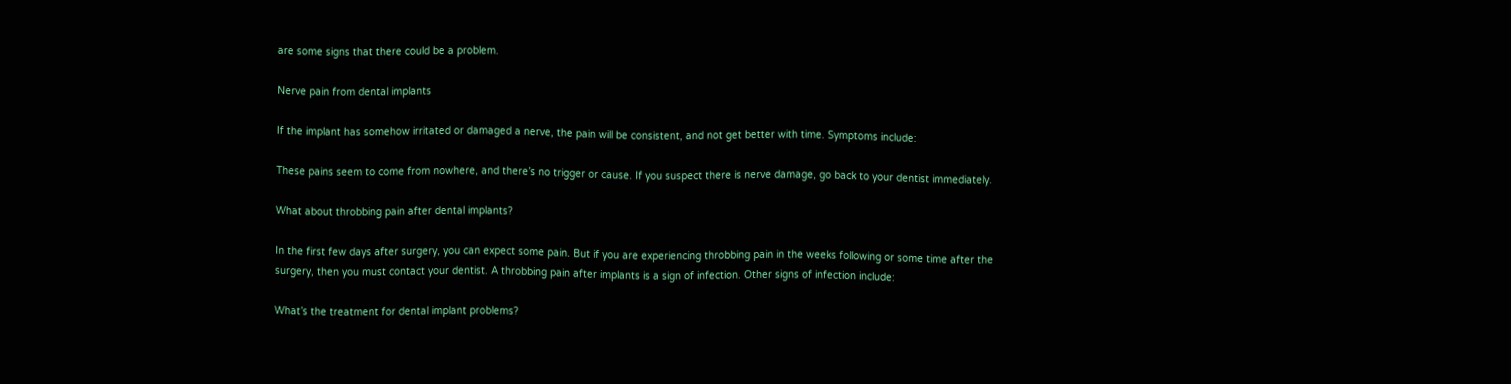are some signs that there could be a problem.

Nerve pain from dental implants

If the implant has somehow irritated or damaged a nerve, the pain will be consistent, and not get better with time. Symptoms include:

These pains seem to come from nowhere, and there’s no trigger or cause. If you suspect there is nerve damage, go back to your dentist immediately.

What about throbbing pain after dental implants?

In the first few days after surgery, you can expect some pain. But if you are experiencing throbbing pain in the weeks following or some time after the surgery, then you must contact your dentist. A throbbing pain after implants is a sign of infection. Other signs of infection include:

What’s the treatment for dental implant problems?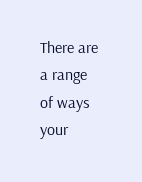There are a range of ways your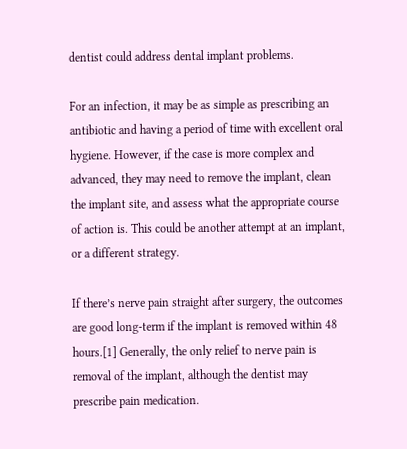dentist could address dental implant problems.

For an infection, it may be as simple as prescribing an antibiotic and having a period of time with excellent oral hygiene. However, if the case is more complex and advanced, they may need to remove the implant, clean the implant site, and assess what the appropriate course of action is. This could be another attempt at an implant, or a different strategy.

If there’s nerve pain straight after surgery, the outcomes are good long-term if the implant is removed within 48 hours.[1] Generally, the only relief to nerve pain is removal of the implant, although the dentist may prescribe pain medication.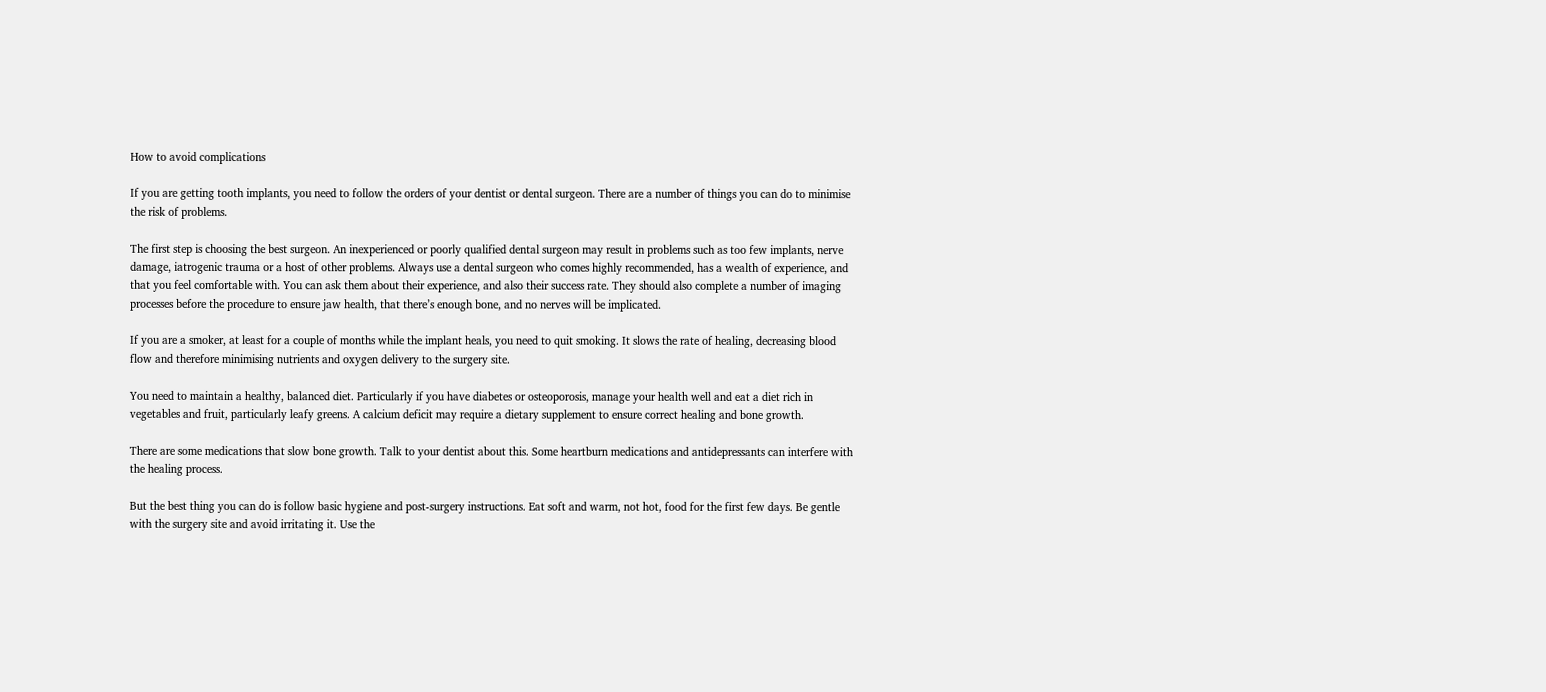How to avoid complications

If you are getting tooth implants, you need to follow the orders of your dentist or dental surgeon. There are a number of things you can do to minimise the risk of problems.

The first step is choosing the best surgeon. An inexperienced or poorly qualified dental surgeon may result in problems such as too few implants, nerve damage, iatrogenic trauma or a host of other problems. Always use a dental surgeon who comes highly recommended, has a wealth of experience, and that you feel comfortable with. You can ask them about their experience, and also their success rate. They should also complete a number of imaging processes before the procedure to ensure jaw health, that there’s enough bone, and no nerves will be implicated.

If you are a smoker, at least for a couple of months while the implant heals, you need to quit smoking. It slows the rate of healing, decreasing blood flow and therefore minimising nutrients and oxygen delivery to the surgery site.

You need to maintain a healthy, balanced diet. Particularly if you have diabetes or osteoporosis, manage your health well and eat a diet rich in vegetables and fruit, particularly leafy greens. A calcium deficit may require a dietary supplement to ensure correct healing and bone growth.

There are some medications that slow bone growth. Talk to your dentist about this. Some heartburn medications and antidepressants can interfere with the healing process.

But the best thing you can do is follow basic hygiene and post-surgery instructions. Eat soft and warm, not hot, food for the first few days. Be gentle with the surgery site and avoid irritating it. Use the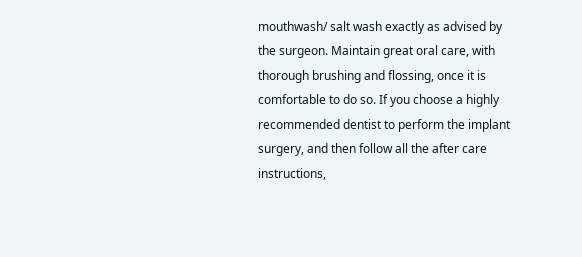mouthwash/ salt wash exactly as advised by the surgeon. Maintain great oral care, with thorough brushing and flossing, once it is comfortable to do so. If you choose a highly recommended dentist to perform the implant surgery, and then follow all the after care instructions,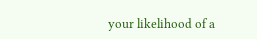your likelihood of a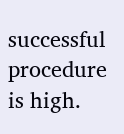successful procedure is high.